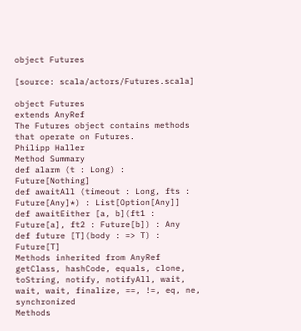object Futures

[source: scala/actors/Futures.scala]

object Futures
extends AnyRef
The Futures object contains methods that operate on Futures.
Philipp Haller
Method Summary
def alarm (t : Long) : Future[Nothing]
def awaitAll (timeout : Long, fts : Future[Any]*) : List[Option[Any]]
def awaitEither [a, b](ft1 : Future[a], ft2 : Future[b]) : Any
def future [T](body : => T) : Future[T]
Methods inherited from AnyRef
getClass, hashCode, equals, clone, toString, notify, notifyAll, wait, wait, wait, finalize, ==, !=, eq, ne, synchronized
Methods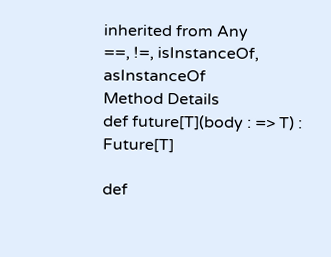inherited from Any
==, !=, isInstanceOf, asInstanceOf
Method Details
def future[T](body : => T) : Future[T]

def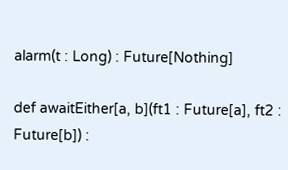alarm(t : Long) : Future[Nothing]

def awaitEither[a, b](ft1 : Future[a], ft2 : Future[b]) :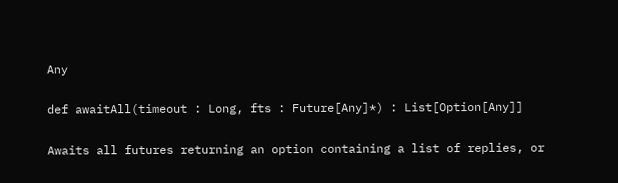Any

def awaitAll(timeout : Long, fts : Future[Any]*) : List[Option[Any]]

Awaits all futures returning an option containing a list of replies, or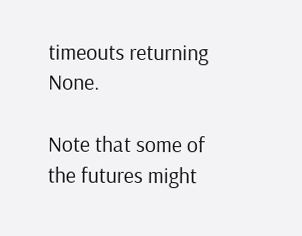timeouts returning None.

Note that some of the futures might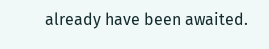already have been awaited.